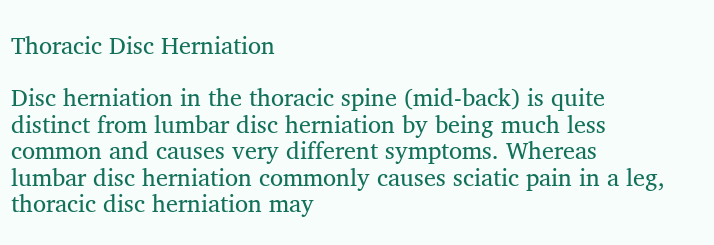Thoracic Disc Herniation

Disc herniation in the thoracic spine (mid-back) is quite distinct from lumbar disc herniation by being much less common and causes very different symptoms. Whereas lumbar disc herniation commonly causes sciatic pain in a leg, thoracic disc herniation may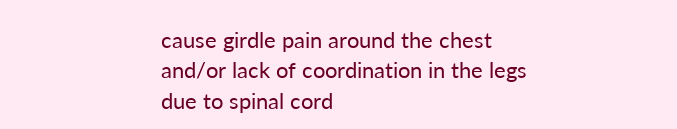cause girdle pain around the chest and/or lack of coordination in the legs due to spinal cord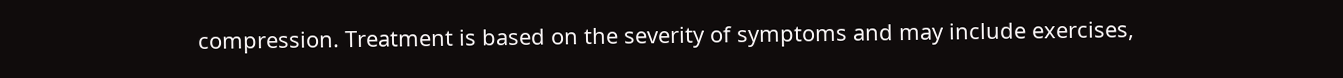compression. Treatment is based on the severity of symptoms and may include exercises,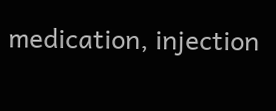medication, injection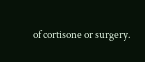of cortisone or surgery.